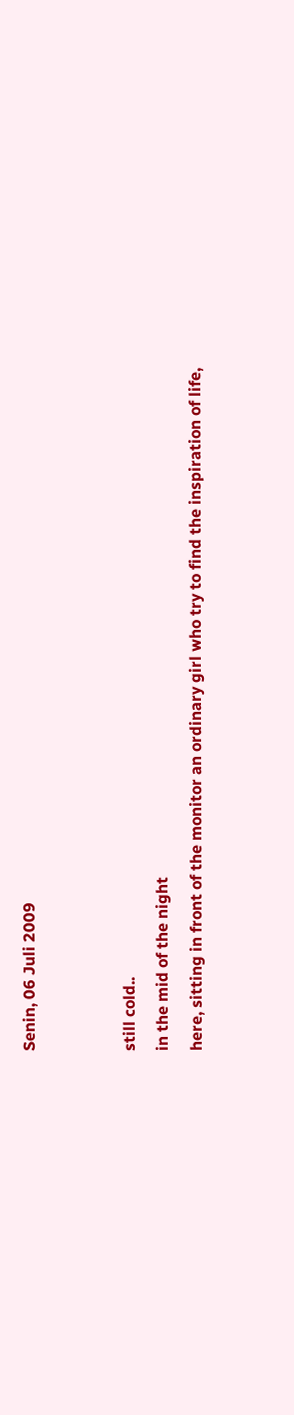Senin, 06 Juli 2009


still cold..
in the mid of the night
here, sitting in front of the monitor an ordinary girl who try to find the inspiration of life,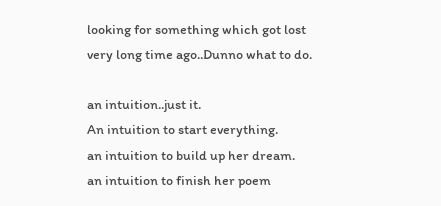looking for something which got lost very long time ago..Dunno what to do.

an intuition..just it.
An intuition to start everything.
an intuition to build up her dream.
an intuition to finish her poem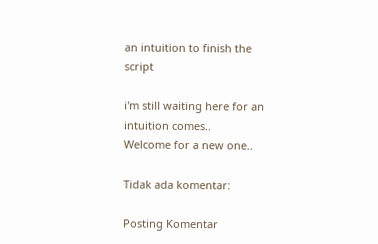an intuition to finish the script

i'm still waiting here for an intuition comes..
Welcome for a new one..

Tidak ada komentar:

Posting Komentar